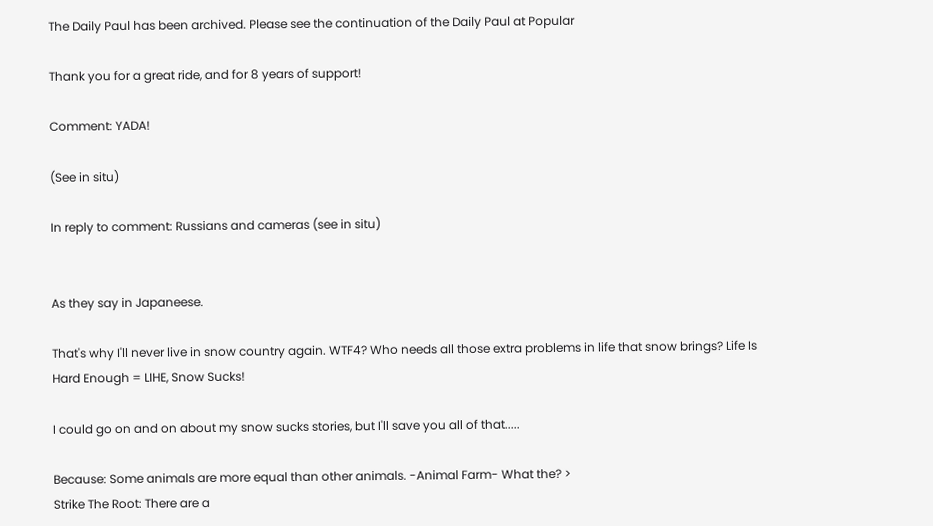The Daily Paul has been archived. Please see the continuation of the Daily Paul at Popular

Thank you for a great ride, and for 8 years of support!

Comment: YADA!

(See in situ)

In reply to comment: Russians and cameras (see in situ)


As they say in Japaneese.

That's why I'll never live in snow country again. WTF4? Who needs all those extra problems in life that snow brings? Life Is Hard Enough = LIHE, Snow Sucks!

I could go on and on about my snow sucks stories, but I'll save you all of that.....

Because: Some animals are more equal than other animals. -Animal Farm- What the? >
Strike The Root: There are a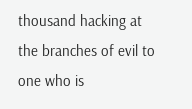thousand hacking at the branches of evil to one who is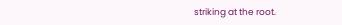striking at the root.